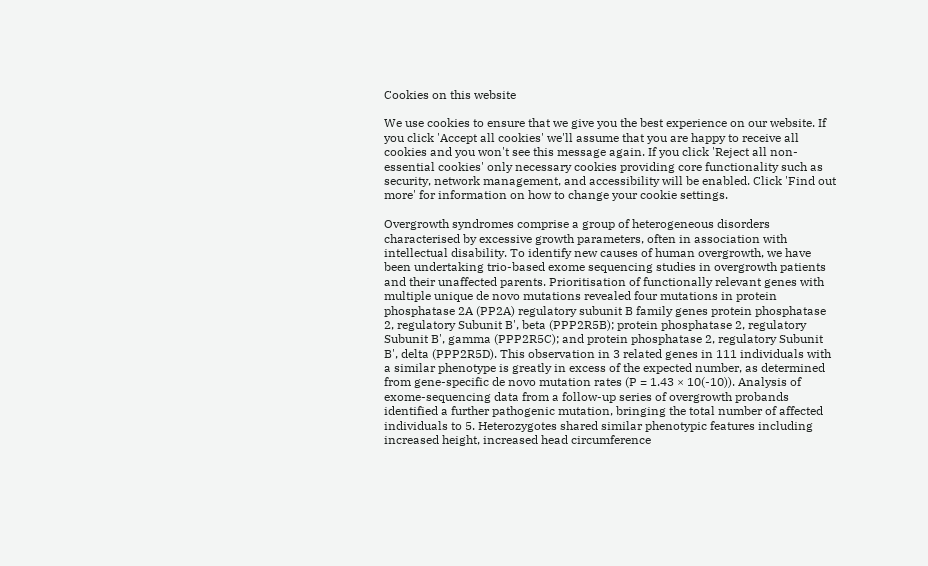Cookies on this website

We use cookies to ensure that we give you the best experience on our website. If you click 'Accept all cookies' we'll assume that you are happy to receive all cookies and you won't see this message again. If you click 'Reject all non-essential cookies' only necessary cookies providing core functionality such as security, network management, and accessibility will be enabled. Click 'Find out more' for information on how to change your cookie settings.

Overgrowth syndromes comprise a group of heterogeneous disorders characterised by excessive growth parameters, often in association with intellectual disability. To identify new causes of human overgrowth, we have been undertaking trio-based exome sequencing studies in overgrowth patients and their unaffected parents. Prioritisation of functionally relevant genes with multiple unique de novo mutations revealed four mutations in protein phosphatase 2A (PP2A) regulatory subunit B family genes protein phosphatase 2, regulatory Subunit B', beta (PPP2R5B); protein phosphatase 2, regulatory Subunit B', gamma (PPP2R5C); and protein phosphatase 2, regulatory Subunit B', delta (PPP2R5D). This observation in 3 related genes in 111 individuals with a similar phenotype is greatly in excess of the expected number, as determined from gene-specific de novo mutation rates (P = 1.43 × 10(-10)). Analysis of exome-sequencing data from a follow-up series of overgrowth probands identified a further pathogenic mutation, bringing the total number of affected individuals to 5. Heterozygotes shared similar phenotypic features including increased height, increased head circumference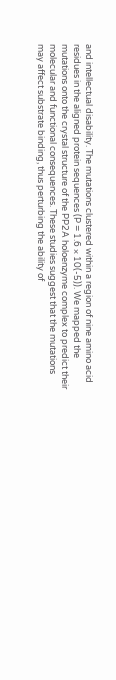and intellectual disability. The mutations clustered within a region of nine amino acid residues in the aligned protein sequences (P = 1.6 × 10(-5)). We mapped the mutations onto the crystal structure of the PP2A holoenzyme complex to predict their molecular and functional consequences. These studies suggest that the mutations may affect substrate binding, thus perturbing the ability of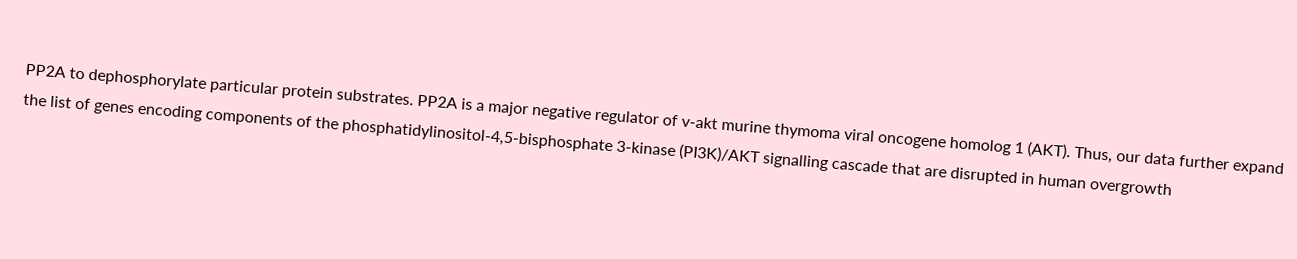PP2A to dephosphorylate particular protein substrates. PP2A is a major negative regulator of v-akt murine thymoma viral oncogene homolog 1 (AKT). Thus, our data further expand the list of genes encoding components of the phosphatidylinositol-4,5-bisphosphate 3-kinase (PI3K)/AKT signalling cascade that are disrupted in human overgrowth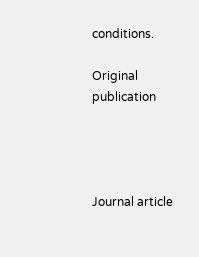conditions.

Original publication




Journal article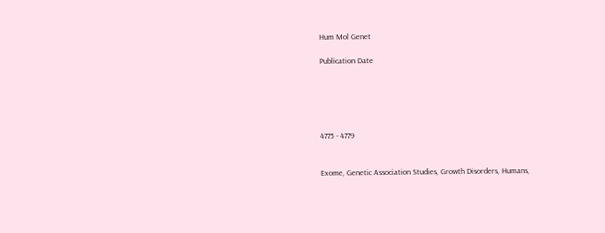Hum Mol Genet

Publication Date





4775 - 4779


Exome, Genetic Association Studies, Growth Disorders, Humans,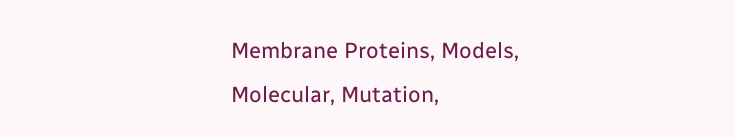Membrane Proteins, Models, Molecular, Mutation,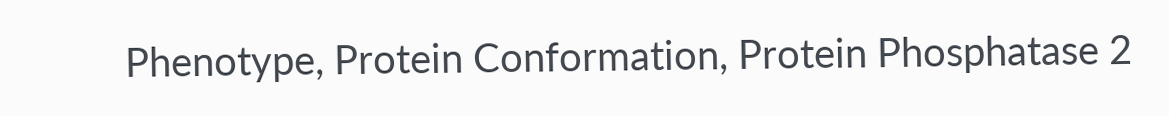Phenotype, Protein Conformation, Protein Phosphatase 2